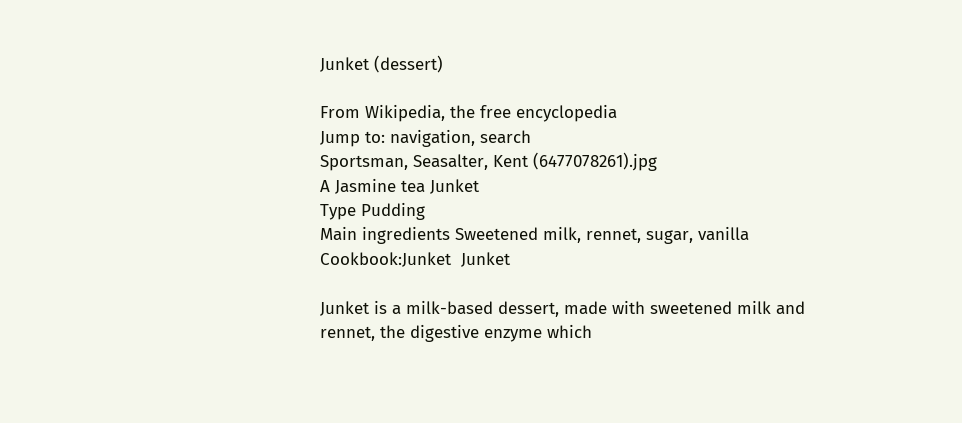Junket (dessert)

From Wikipedia, the free encyclopedia
Jump to: navigation, search
Sportsman, Seasalter, Kent (6477078261).jpg
A Jasmine tea Junket
Type Pudding
Main ingredients Sweetened milk, rennet, sugar, vanilla
Cookbook:Junket  Junket

Junket is a milk-based dessert, made with sweetened milk and rennet, the digestive enzyme which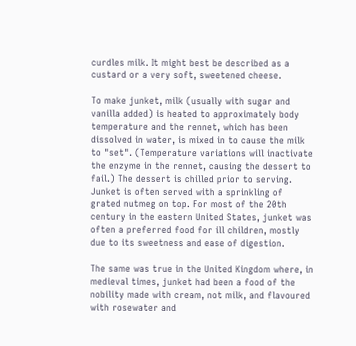curdles milk. It might best be described as a custard or a very soft, sweetened cheese.

To make junket, milk (usually with sugar and vanilla added) is heated to approximately body temperature and the rennet, which has been dissolved in water, is mixed in to cause the milk to "set". (Temperature variations will inactivate the enzyme in the rennet, causing the dessert to fail.) The dessert is chilled prior to serving. Junket is often served with a sprinkling of grated nutmeg on top. For most of the 20th century in the eastern United States, junket was often a preferred food for ill children, mostly due to its sweetness and ease of digestion.

The same was true in the United Kingdom where, in medieval times, junket had been a food of the nobility made with cream, not milk, and flavoured with rosewater and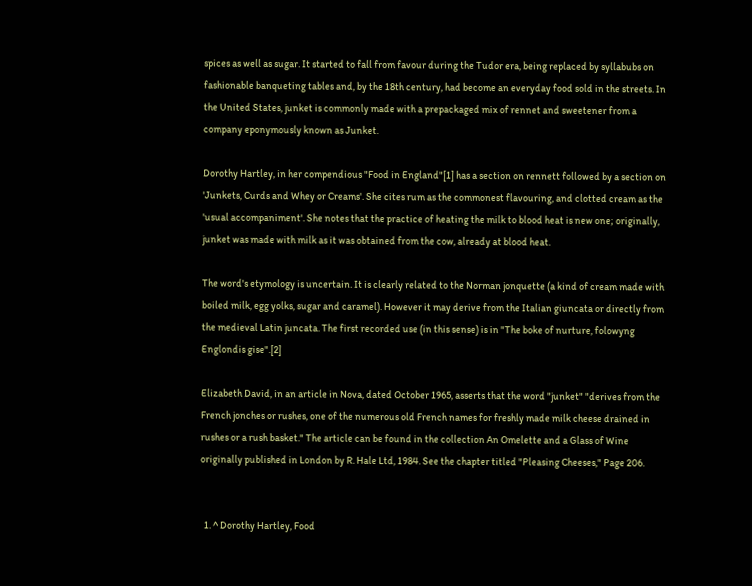spices as well as sugar. It started to fall from favour during the Tudor era, being replaced by syllabubs on fashionable banqueting tables and, by the 18th century, had become an everyday food sold in the streets. In the United States, junket is commonly made with a prepackaged mix of rennet and sweetener from a company eponymously known as Junket.

Dorothy Hartley, in her compendious "Food in England"[1] has a section on rennett followed by a section on 'Junkets, Curds and Whey or Creams'. She cites rum as the commonest flavouring, and clotted cream as the 'usual accompaniment'. She notes that the practice of heating the milk to blood heat is new one; originally, junket was made with milk as it was obtained from the cow, already at blood heat.

The word's etymology is uncertain. It is clearly related to the Norman jonquette (a kind of cream made with boiled milk, egg yolks, sugar and caramel). However it may derive from the Italian giuncata or directly from the medieval Latin juncata. The first recorded use (in this sense) is in "The boke of nurture, folowyng Englondis gise".[2]

Elizabeth David, in an article in Nova, dated October 1965, asserts that the word "junket" "derives from the French jonches or rushes, one of the numerous old French names for freshly made milk cheese drained in rushes or a rush basket." The article can be found in the collection An Omelette and a Glass of Wine originally published in London by R. Hale Ltd, 1984. See the chapter titled "Pleasing Cheeses," Page 206.


  1. ^ Dorothy Hartley, Food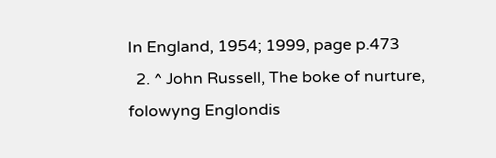In England, 1954; 1999, page p.473
  2. ^ John Russell, The boke of nurture, folowyng Englondis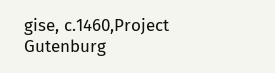gise, c.1460,Project Gutenburg